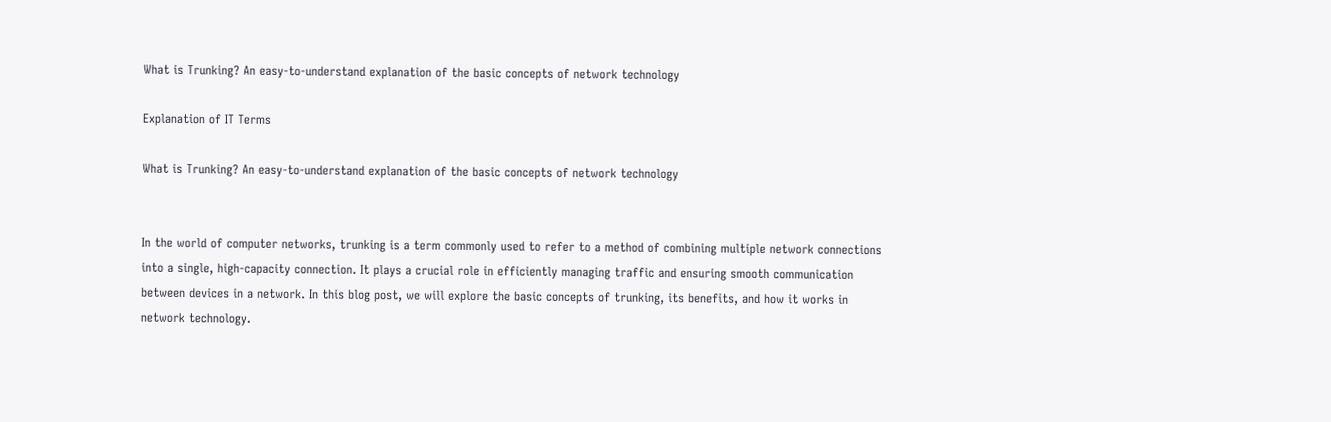What is Trunking? An easy-to-understand explanation of the basic concepts of network technology

Explanation of IT Terms

What is Trunking? An easy-to-understand explanation of the basic concepts of network technology


In the world of computer networks, trunking is a term commonly used to refer to a method of combining multiple network connections into a single, high-capacity connection. It plays a crucial role in efficiently managing traffic and ensuring smooth communication between devices in a network. In this blog post, we will explore the basic concepts of trunking, its benefits, and how it works in network technology.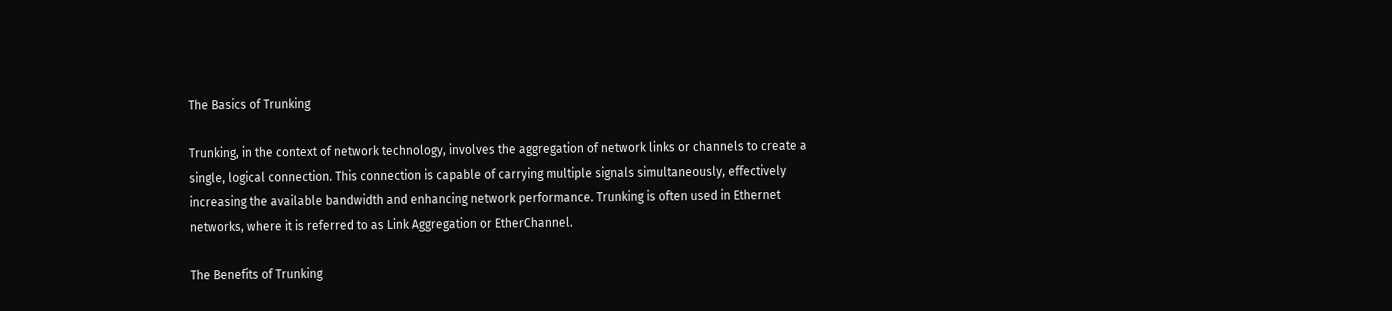The Basics of Trunking

Trunking, in the context of network technology, involves the aggregation of network links or channels to create a single, logical connection. This connection is capable of carrying multiple signals simultaneously, effectively increasing the available bandwidth and enhancing network performance. Trunking is often used in Ethernet networks, where it is referred to as Link Aggregation or EtherChannel.

The Benefits of Trunking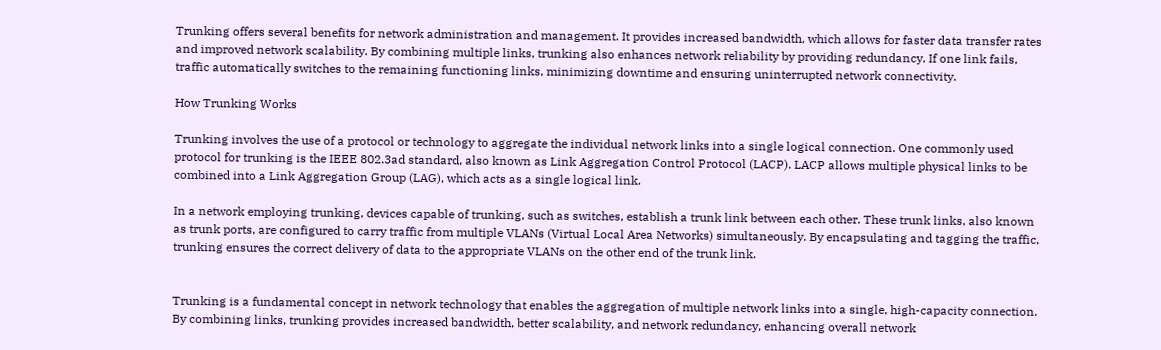Trunking offers several benefits for network administration and management. It provides increased bandwidth, which allows for faster data transfer rates and improved network scalability. By combining multiple links, trunking also enhances network reliability by providing redundancy. If one link fails, traffic automatically switches to the remaining functioning links, minimizing downtime and ensuring uninterrupted network connectivity.

How Trunking Works

Trunking involves the use of a protocol or technology to aggregate the individual network links into a single logical connection. One commonly used protocol for trunking is the IEEE 802.3ad standard, also known as Link Aggregation Control Protocol (LACP). LACP allows multiple physical links to be combined into a Link Aggregation Group (LAG), which acts as a single logical link.

In a network employing trunking, devices capable of trunking, such as switches, establish a trunk link between each other. These trunk links, also known as trunk ports, are configured to carry traffic from multiple VLANs (Virtual Local Area Networks) simultaneously. By encapsulating and tagging the traffic, trunking ensures the correct delivery of data to the appropriate VLANs on the other end of the trunk link.


Trunking is a fundamental concept in network technology that enables the aggregation of multiple network links into a single, high-capacity connection. By combining links, trunking provides increased bandwidth, better scalability, and network redundancy, enhancing overall network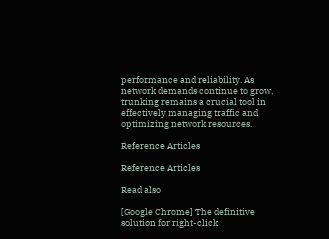performance and reliability. As network demands continue to grow, trunking remains a crucial tool in effectively managing traffic and optimizing network resources.

Reference Articles

Reference Articles

Read also

[Google Chrome] The definitive solution for right-click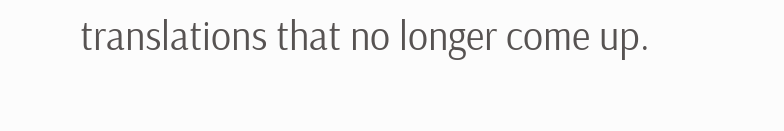translations that no longer come up.